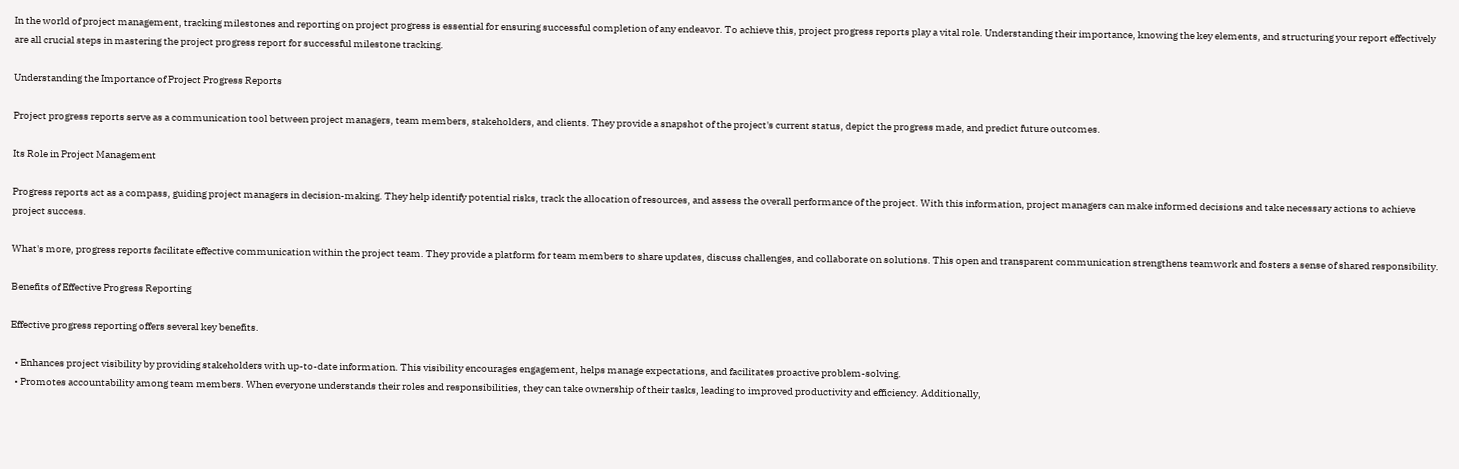In the world of project management, tracking milestones and reporting on project progress is essential for ensuring successful completion of any endeavor. To achieve this, project progress reports play a vital role. Understanding their importance, knowing the key elements, and structuring your report effectively are all crucial steps in mastering the project progress report for successful milestone tracking.

Understanding the Importance of Project Progress Reports

Project progress reports serve as a communication tool between project managers, team members, stakeholders, and clients. They provide a snapshot of the project's current status, depict the progress made, and predict future outcomes.

Its Role in Project Management

Progress reports act as a compass, guiding project managers in decision-making. They help identify potential risks, track the allocation of resources, and assess the overall performance of the project. With this information, project managers can make informed decisions and take necessary actions to achieve project success.

What's more, progress reports facilitate effective communication within the project team. They provide a platform for team members to share updates, discuss challenges, and collaborate on solutions. This open and transparent communication strengthens teamwork and fosters a sense of shared responsibility.

Benefits of Effective Progress Reporting

Effective progress reporting offers several key benefits.

  • Enhances project visibility by providing stakeholders with up-to-date information. This visibility encourages engagement, helps manage expectations, and facilitates proactive problem-solving.
  • Promotes accountability among team members. When everyone understands their roles and responsibilities, they can take ownership of their tasks, leading to improved productivity and efficiency. Additionally,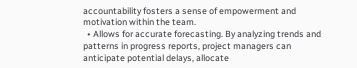accountability fosters a sense of empowerment and motivation within the team.
  • Allows for accurate forecasting. By analyzing trends and patterns in progress reports, project managers can anticipate potential delays, allocate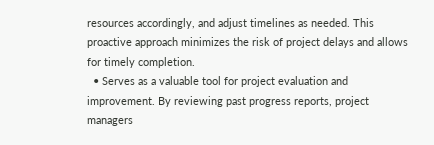resources accordingly, and adjust timelines as needed. This proactive approach minimizes the risk of project delays and allows for timely completion.
  • Serves as a valuable tool for project evaluation and improvement. By reviewing past progress reports, project managers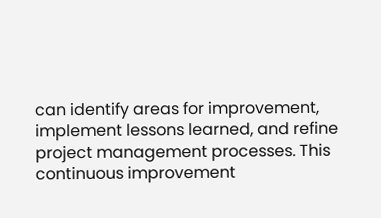can identify areas for improvement, implement lessons learned, and refine project management processes. This continuous improvement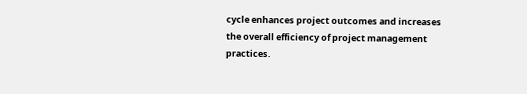cycle enhances project outcomes and increases the overall efficiency of project management practices.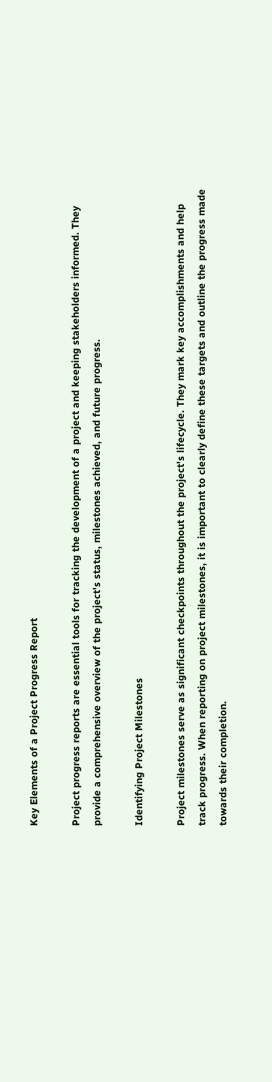Key Elements of a Project Progress Report

Project progress reports are essential tools for tracking the development of a project and keeping stakeholders informed. They provide a comprehensive overview of the project's status, milestones achieved, and future progress.

Identifying Project Milestones

Project milestones serve as significant checkpoints throughout the project's lifecycle. They mark key accomplishments and help track progress. When reporting on project milestones, it is important to clearly define these targets and outline the progress made towards their completion.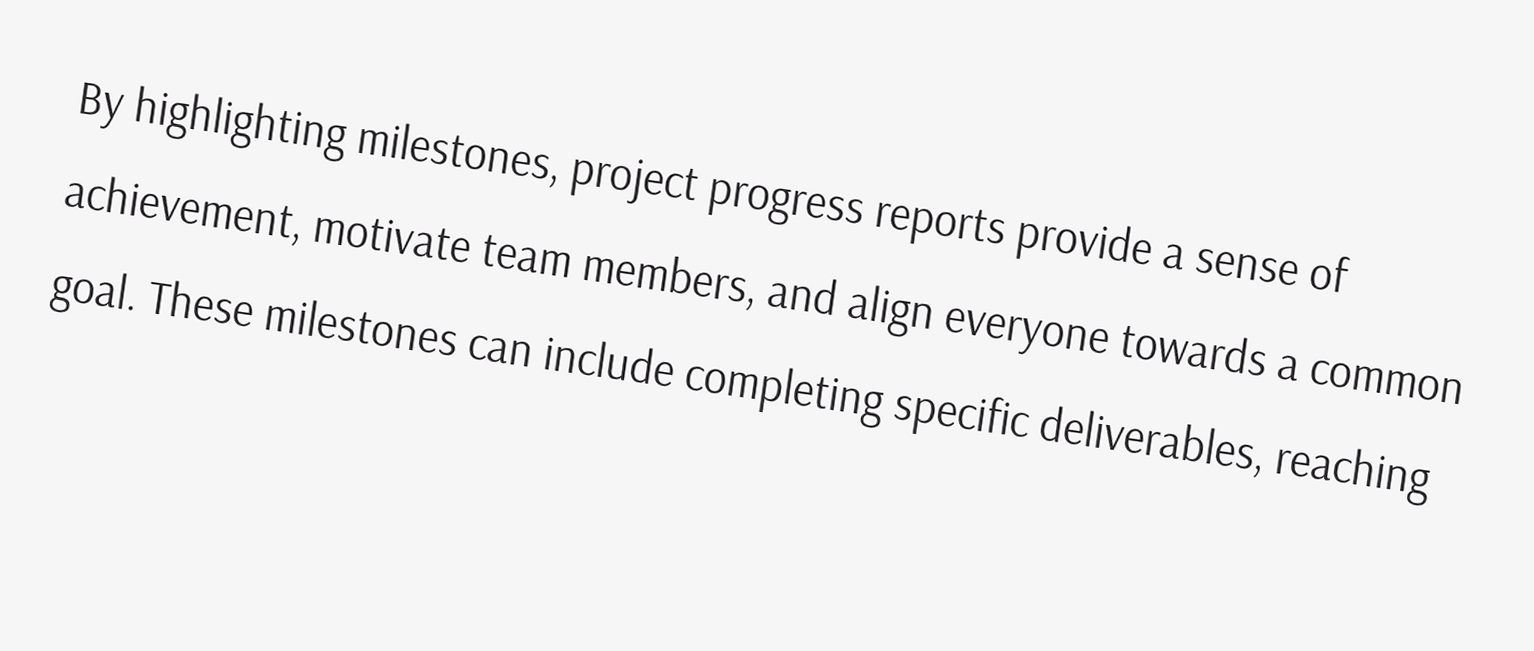By highlighting milestones, project progress reports provide a sense of achievement, motivate team members, and align everyone towards a common goal. These milestones can include completing specific deliverables, reaching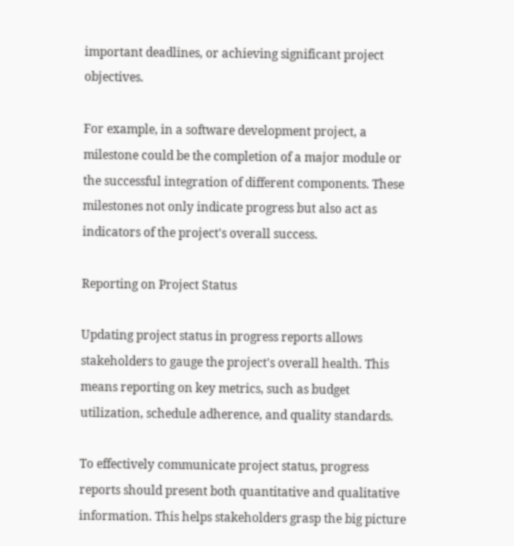important deadlines, or achieving significant project objectives.

For example, in a software development project, a milestone could be the completion of a major module or the successful integration of different components. These milestones not only indicate progress but also act as indicators of the project's overall success.

Reporting on Project Status

Updating project status in progress reports allows stakeholders to gauge the project's overall health. This means reporting on key metrics, such as budget utilization, schedule adherence, and quality standards.

To effectively communicate project status, progress reports should present both quantitative and qualitative information. This helps stakeholders grasp the big picture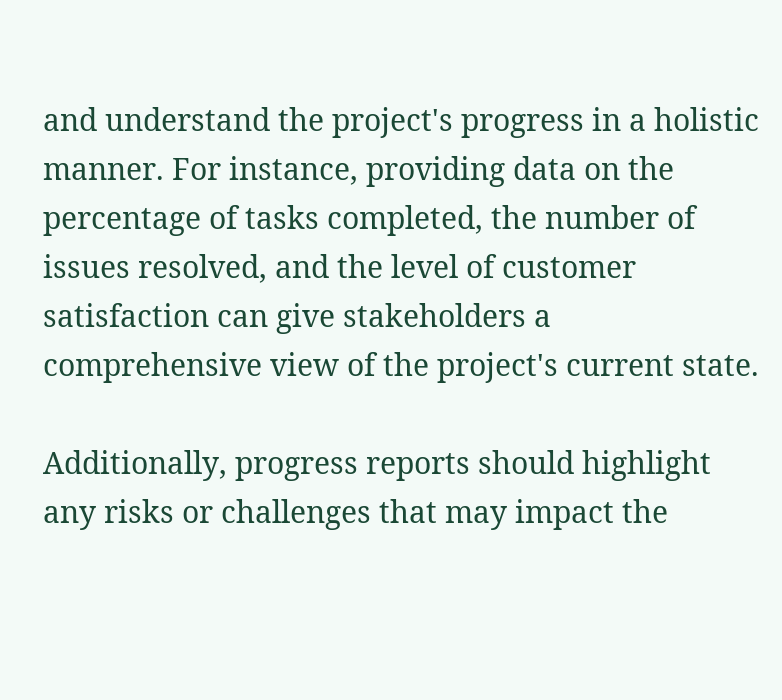and understand the project's progress in a holistic manner. For instance, providing data on the percentage of tasks completed, the number of issues resolved, and the level of customer satisfaction can give stakeholders a comprehensive view of the project's current state.

Additionally, progress reports should highlight any risks or challenges that may impact the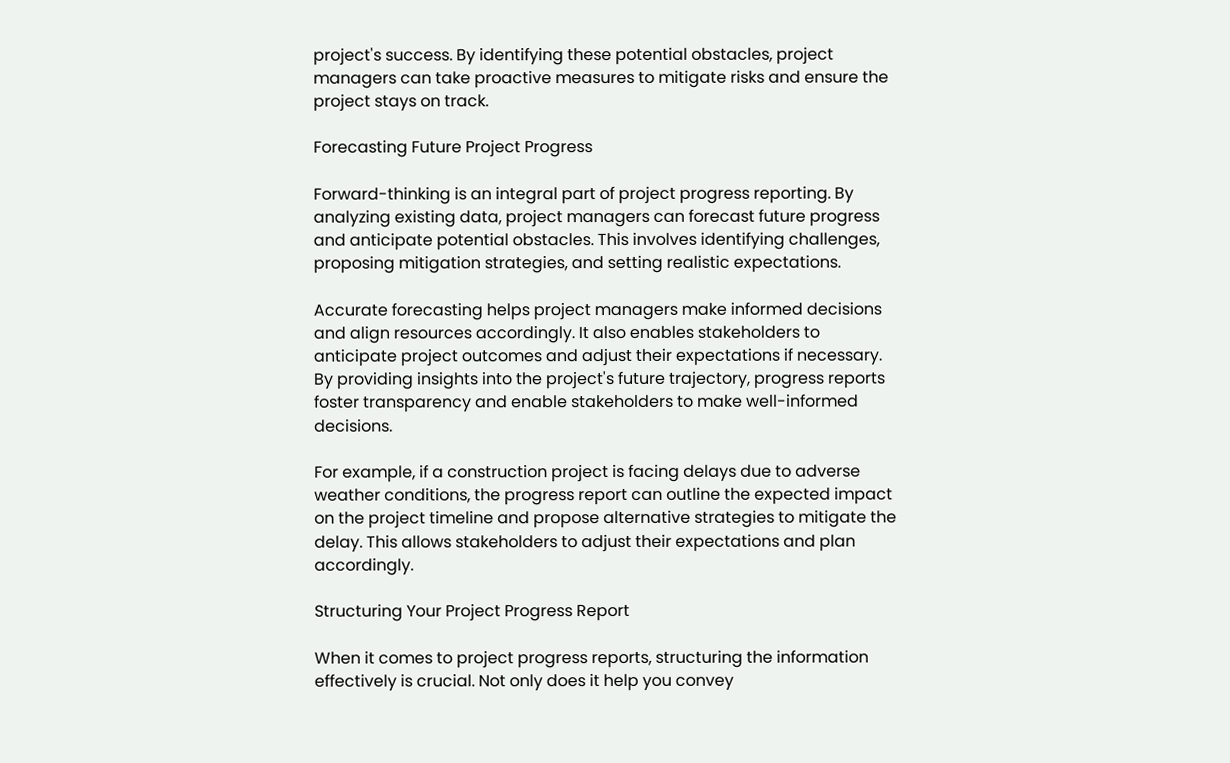project's success. By identifying these potential obstacles, project managers can take proactive measures to mitigate risks and ensure the project stays on track.

Forecasting Future Project Progress

Forward-thinking is an integral part of project progress reporting. By analyzing existing data, project managers can forecast future progress and anticipate potential obstacles. This involves identifying challenges, proposing mitigation strategies, and setting realistic expectations.

Accurate forecasting helps project managers make informed decisions and align resources accordingly. It also enables stakeholders to anticipate project outcomes and adjust their expectations if necessary. By providing insights into the project's future trajectory, progress reports foster transparency and enable stakeholders to make well-informed decisions.

For example, if a construction project is facing delays due to adverse weather conditions, the progress report can outline the expected impact on the project timeline and propose alternative strategies to mitigate the delay. This allows stakeholders to adjust their expectations and plan accordingly.

Structuring Your Project Progress Report

When it comes to project progress reports, structuring the information effectively is crucial. Not only does it help you convey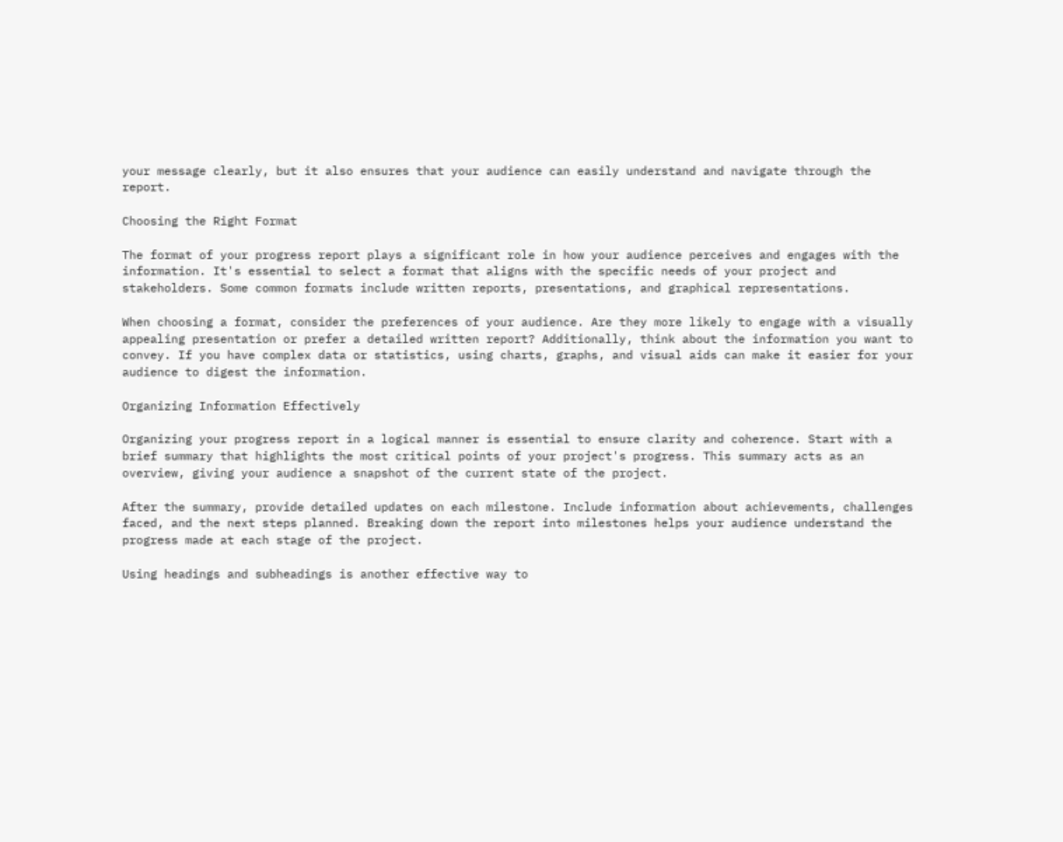your message clearly, but it also ensures that your audience can easily understand and navigate through the report.

Choosing the Right Format

The format of your progress report plays a significant role in how your audience perceives and engages with the information. It's essential to select a format that aligns with the specific needs of your project and stakeholders. Some common formats include written reports, presentations, and graphical representations.

When choosing a format, consider the preferences of your audience. Are they more likely to engage with a visually appealing presentation or prefer a detailed written report? Additionally, think about the information you want to convey. If you have complex data or statistics, using charts, graphs, and visual aids can make it easier for your audience to digest the information.

Organizing Information Effectively

Organizing your progress report in a logical manner is essential to ensure clarity and coherence. Start with a brief summary that highlights the most critical points of your project's progress. This summary acts as an overview, giving your audience a snapshot of the current state of the project.

After the summary, provide detailed updates on each milestone. Include information about achievements, challenges faced, and the next steps planned. Breaking down the report into milestones helps your audience understand the progress made at each stage of the project.

Using headings and subheadings is another effective way to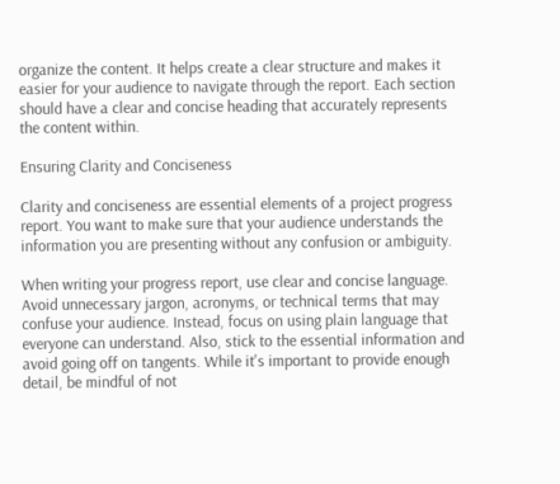organize the content. It helps create a clear structure and makes it easier for your audience to navigate through the report. Each section should have a clear and concise heading that accurately represents the content within.

Ensuring Clarity and Conciseness

Clarity and conciseness are essential elements of a project progress report. You want to make sure that your audience understands the information you are presenting without any confusion or ambiguity.

When writing your progress report, use clear and concise language. Avoid unnecessary jargon, acronyms, or technical terms that may confuse your audience. Instead, focus on using plain language that everyone can understand. Also, stick to the essential information and avoid going off on tangents. While it's important to provide enough detail, be mindful of not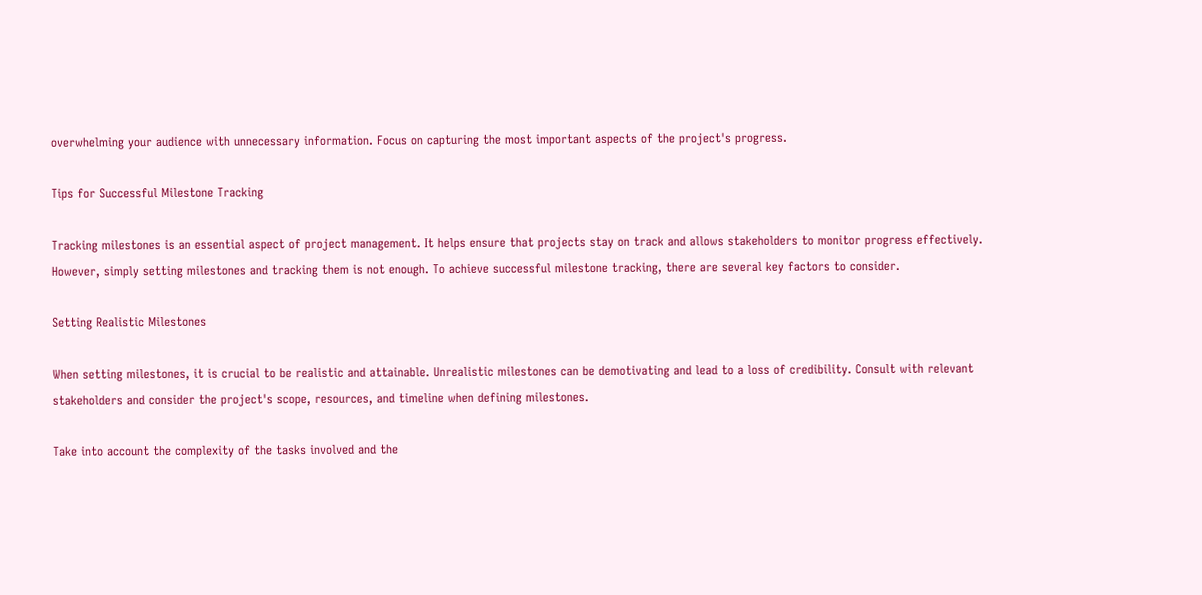overwhelming your audience with unnecessary information. Focus on capturing the most important aspects of the project's progress.

Tips for Successful Milestone Tracking

Tracking milestones is an essential aspect of project management. It helps ensure that projects stay on track and allows stakeholders to monitor progress effectively. However, simply setting milestones and tracking them is not enough. To achieve successful milestone tracking, there are several key factors to consider.

Setting Realistic Milestones

When setting milestones, it is crucial to be realistic and attainable. Unrealistic milestones can be demotivating and lead to a loss of credibility. Consult with relevant stakeholders and consider the project's scope, resources, and timeline when defining milestones.

Take into account the complexity of the tasks involved and the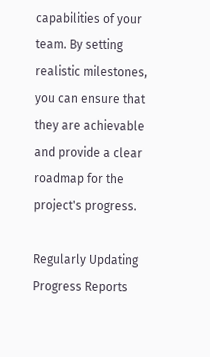capabilities of your team. By setting realistic milestones, you can ensure that they are achievable and provide a clear roadmap for the project's progress.

Regularly Updating Progress Reports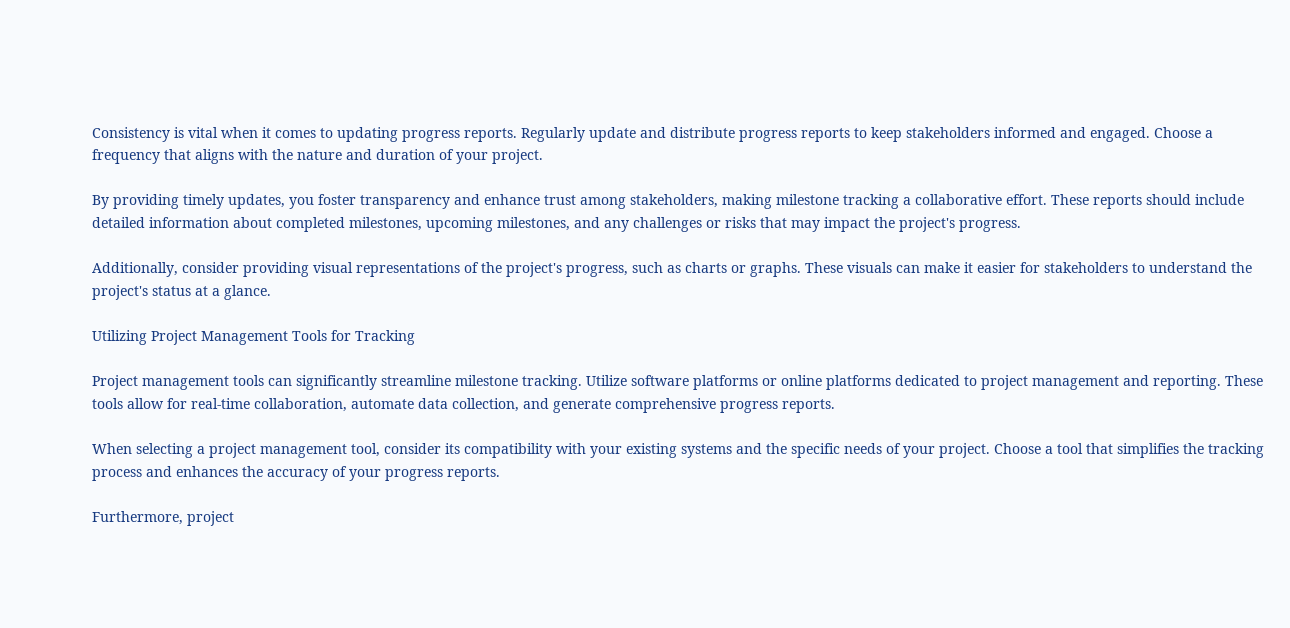Consistency is vital when it comes to updating progress reports. Regularly update and distribute progress reports to keep stakeholders informed and engaged. Choose a frequency that aligns with the nature and duration of your project.

By providing timely updates, you foster transparency and enhance trust among stakeholders, making milestone tracking a collaborative effort. These reports should include detailed information about completed milestones, upcoming milestones, and any challenges or risks that may impact the project's progress.

Additionally, consider providing visual representations of the project's progress, such as charts or graphs. These visuals can make it easier for stakeholders to understand the project's status at a glance.

Utilizing Project Management Tools for Tracking

Project management tools can significantly streamline milestone tracking. Utilize software platforms or online platforms dedicated to project management and reporting. These tools allow for real-time collaboration, automate data collection, and generate comprehensive progress reports.

When selecting a project management tool, consider its compatibility with your existing systems and the specific needs of your project. Choose a tool that simplifies the tracking process and enhances the accuracy of your progress reports.

Furthermore, project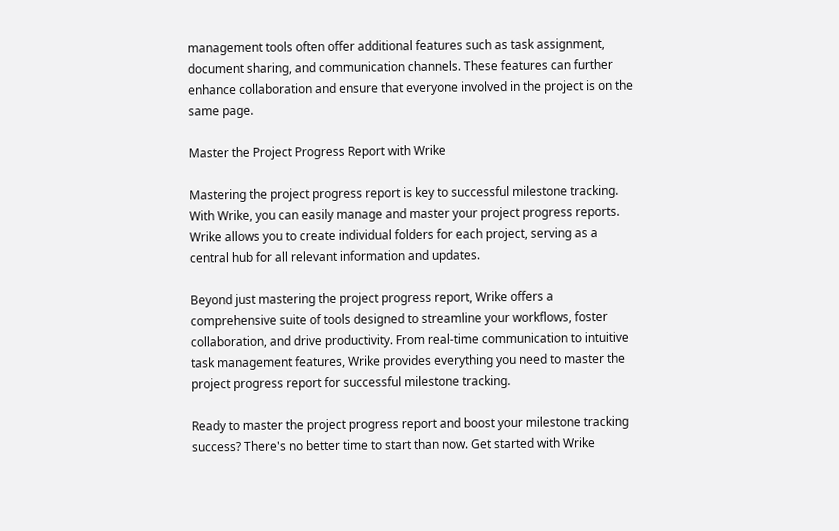management tools often offer additional features such as task assignment, document sharing, and communication channels. These features can further enhance collaboration and ensure that everyone involved in the project is on the same page.

Master the Project Progress Report with Wrike

Mastering the project progress report is key to successful milestone tracking. With Wrike, you can easily manage and master your project progress reports. Wrike allows you to create individual folders for each project, serving as a central hub for all relevant information and updates.

Beyond just mastering the project progress report, Wrike offers a comprehensive suite of tools designed to streamline your workflows, foster collaboration, and drive productivity. From real-time communication to intuitive task management features, Wrike provides everything you need to master the project progress report for successful milestone tracking.

Ready to master the project progress report and boost your milestone tracking success? There's no better time to start than now. Get started with Wrike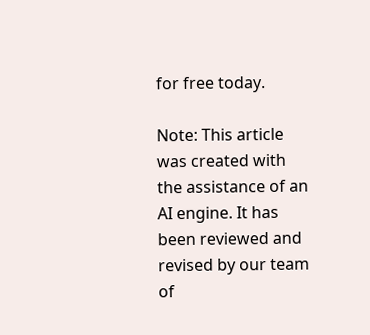for free today.

Note: This article was created with the assistance of an AI engine. It has been reviewed and revised by our team of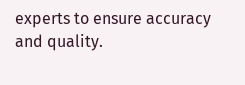experts to ensure accuracy and quality.